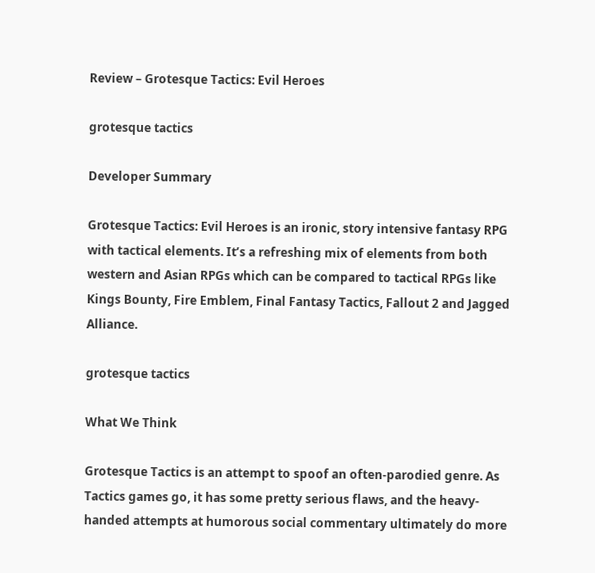Review – Grotesque Tactics: Evil Heroes

grotesque tactics

Developer Summary

Grotesque Tactics: Evil Heroes is an ironic, story intensive fantasy RPG with tactical elements. It’s a refreshing mix of elements from both western and Asian RPGs which can be compared to tactical RPGs like Kings Bounty, Fire Emblem, Final Fantasy Tactics, Fallout 2 and Jagged Alliance.

grotesque tactics

What We Think

Grotesque Tactics is an attempt to spoof an often-parodied genre. As Tactics games go, it has some pretty serious flaws, and the heavy-handed attempts at humorous social commentary ultimately do more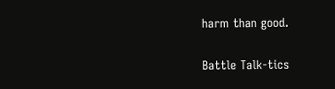harm than good.

Battle Talk-tics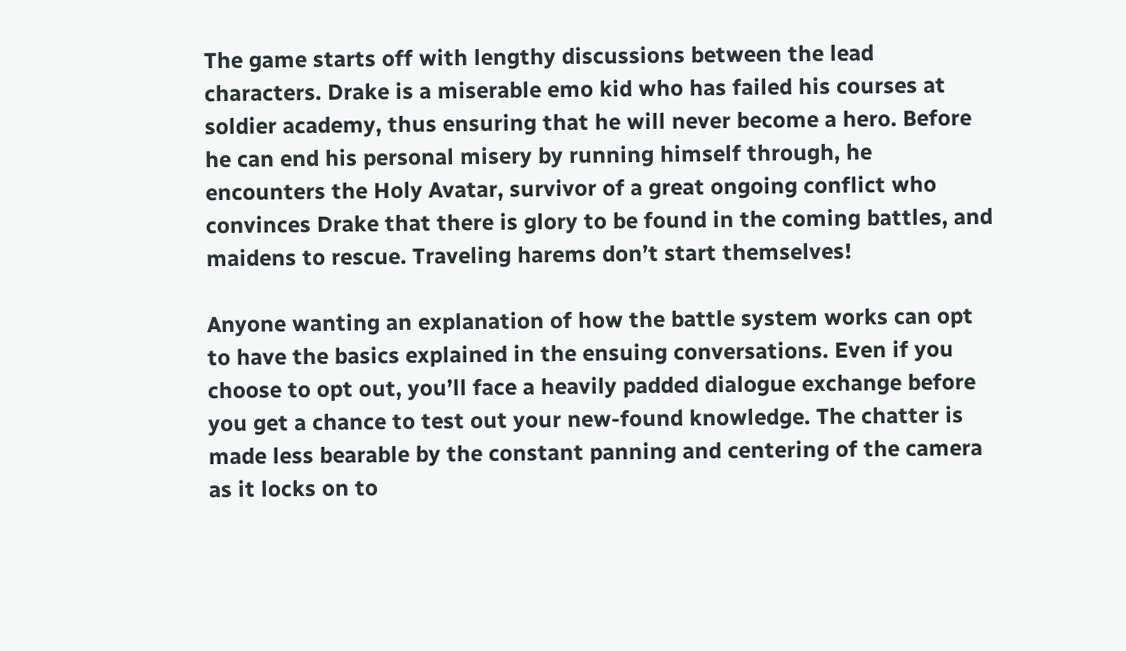The game starts off with lengthy discussions between the lead characters. Drake is a miserable emo kid who has failed his courses at soldier academy, thus ensuring that he will never become a hero. Before he can end his personal misery by running himself through, he encounters the Holy Avatar, survivor of a great ongoing conflict who convinces Drake that there is glory to be found in the coming battles, and maidens to rescue. Traveling harems don’t start themselves!

Anyone wanting an explanation of how the battle system works can opt to have the basics explained in the ensuing conversations. Even if you choose to opt out, you’ll face a heavily padded dialogue exchange before you get a chance to test out your new-found knowledge. The chatter is made less bearable by the constant panning and centering of the camera as it locks on to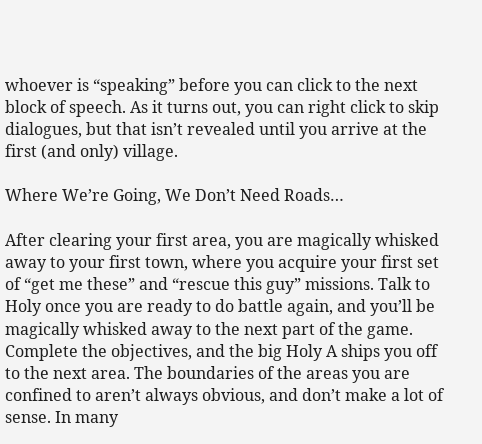whoever is “speaking” before you can click to the next block of speech. As it turns out, you can right click to skip dialogues, but that isn’t revealed until you arrive at the first (and only) village.

Where We’re Going, We Don’t Need Roads…

After clearing your first area, you are magically whisked away to your first town, where you acquire your first set of “get me these” and “rescue this guy” missions. Talk to Holy once you are ready to do battle again, and you’ll be magically whisked away to the next part of the game. Complete the objectives, and the big Holy A ships you off to the next area. The boundaries of the areas you are confined to aren’t always obvious, and don’t make a lot of sense. In many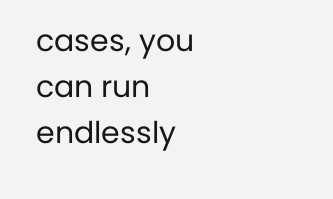cases, you can run endlessly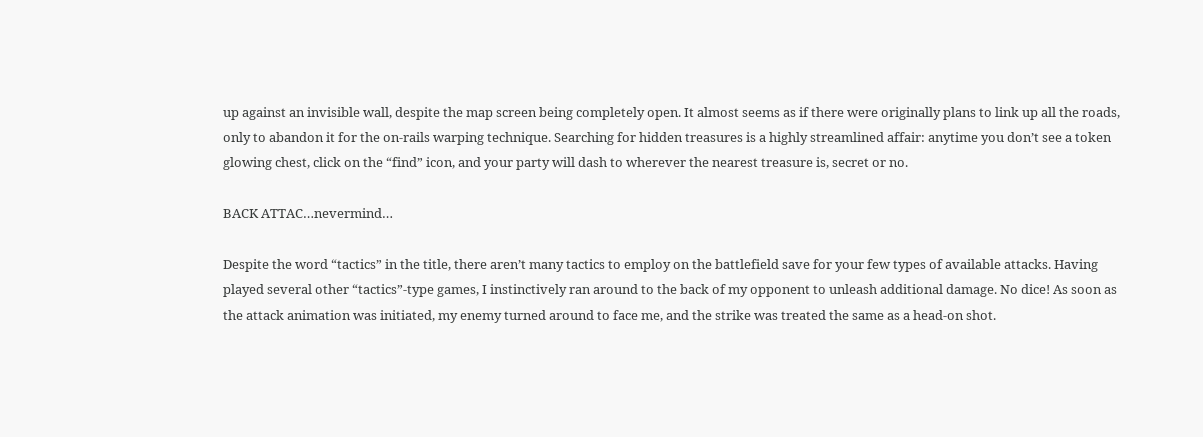up against an invisible wall, despite the map screen being completely open. It almost seems as if there were originally plans to link up all the roads, only to abandon it for the on-rails warping technique. Searching for hidden treasures is a highly streamlined affair: anytime you don’t see a token glowing chest, click on the “find” icon, and your party will dash to wherever the nearest treasure is, secret or no.

BACK ATTAC…nevermind…

Despite the word “tactics” in the title, there aren’t many tactics to employ on the battlefield save for your few types of available attacks. Having played several other “tactics”-type games, I instinctively ran around to the back of my opponent to unleash additional damage. No dice! As soon as the attack animation was initiated, my enemy turned around to face me, and the strike was treated the same as a head-on shot.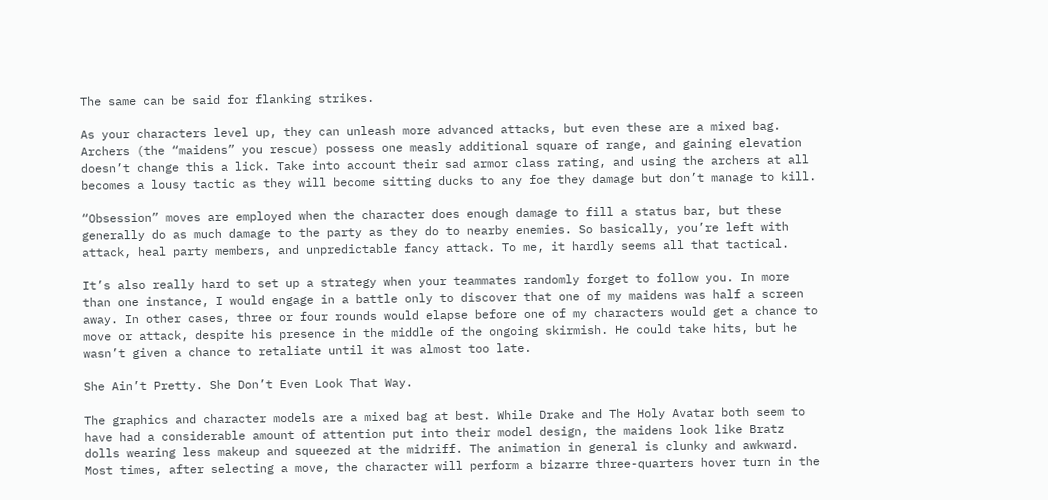The same can be said for flanking strikes.

As your characters level up, they can unleash more advanced attacks, but even these are a mixed bag. Archers (the “maidens” you rescue) possess one measly additional square of range, and gaining elevation doesn’t change this a lick. Take into account their sad armor class rating, and using the archers at all becomes a lousy tactic as they will become sitting ducks to any foe they damage but don’t manage to kill.

“Obsession” moves are employed when the character does enough damage to fill a status bar, but these generally do as much damage to the party as they do to nearby enemies. So basically, you’re left with attack, heal party members, and unpredictable fancy attack. To me, it hardly seems all that tactical.

It’s also really hard to set up a strategy when your teammates randomly forget to follow you. In more than one instance, I would engage in a battle only to discover that one of my maidens was half a screen away. In other cases, three or four rounds would elapse before one of my characters would get a chance to move or attack, despite his presence in the middle of the ongoing skirmish. He could take hits, but he wasn’t given a chance to retaliate until it was almost too late.

She Ain’t Pretty. She Don’t Even Look That Way.

The graphics and character models are a mixed bag at best. While Drake and The Holy Avatar both seem to have had a considerable amount of attention put into their model design, the maidens look like Bratz dolls wearing less makeup and squeezed at the midriff. The animation in general is clunky and awkward. Most times, after selecting a move, the character will perform a bizarre three-quarters hover turn in the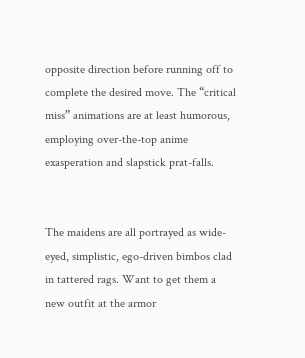opposite direction before running off to complete the desired move. The “critical miss” animations are at least humorous, employing over-the-top anime exasperation and slapstick prat-falls.


The maidens are all portrayed as wide-eyed, simplistic, ego-driven bimbos clad in tattered rags. Want to get them a new outfit at the armor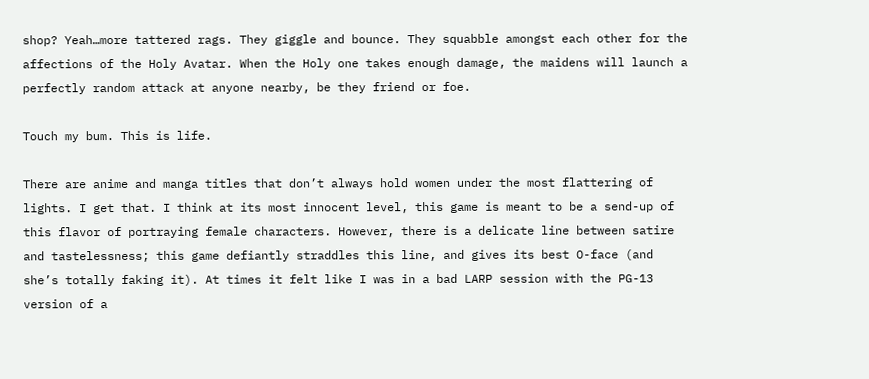shop? Yeah…more tattered rags. They giggle and bounce. They squabble amongst each other for the affections of the Holy Avatar. When the Holy one takes enough damage, the maidens will launch a perfectly random attack at anyone nearby, be they friend or foe.

Touch my bum. This is life.

There are anime and manga titles that don’t always hold women under the most flattering of lights. I get that. I think at its most innocent level, this game is meant to be a send-up of this flavor of portraying female characters. However, there is a delicate line between satire and tastelessness; this game defiantly straddles this line, and gives its best O-face (and she’s totally faking it). At times it felt like I was in a bad LARP session with the PG-13 version of a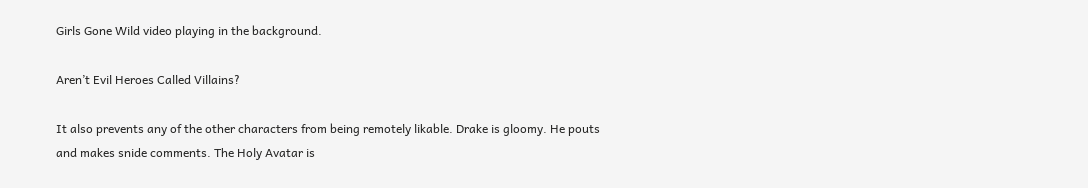Girls Gone Wild video playing in the background.

Aren’t Evil Heroes Called Villains?

It also prevents any of the other characters from being remotely likable. Drake is gloomy. He pouts and makes snide comments. The Holy Avatar is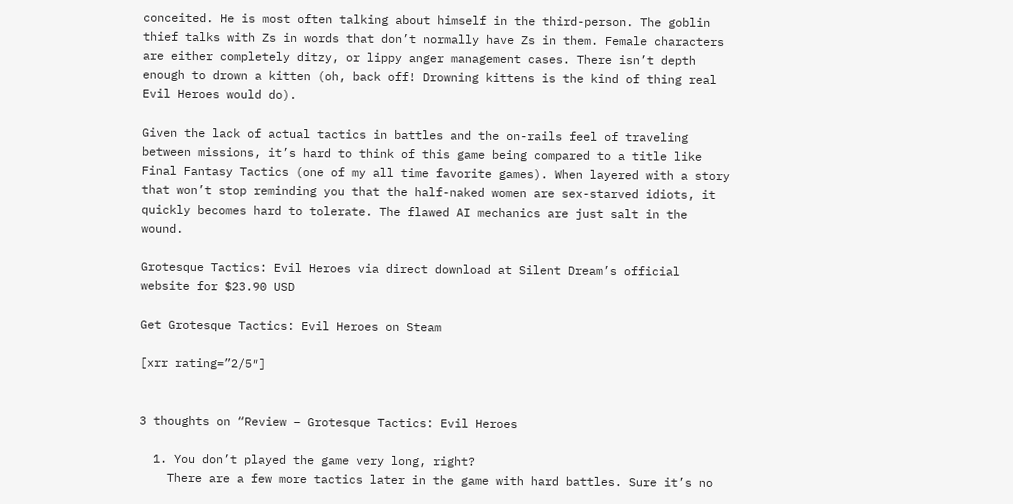conceited. He is most often talking about himself in the third-person. The goblin thief talks with Zs in words that don’t normally have Zs in them. Female characters are either completely ditzy, or lippy anger management cases. There isn’t depth enough to drown a kitten (oh, back off! Drowning kittens is the kind of thing real Evil Heroes would do).

Given the lack of actual tactics in battles and the on-rails feel of traveling between missions, it’s hard to think of this game being compared to a title like Final Fantasy Tactics (one of my all time favorite games). When layered with a story that won’t stop reminding you that the half-naked women are sex-starved idiots, it quickly becomes hard to tolerate. The flawed AI mechanics are just salt in the wound.

Grotesque Tactics: Evil Heroes via direct download at Silent Dream’s official website for $23.90 USD

Get Grotesque Tactics: Evil Heroes on Steam

[xrr rating=”2/5″]


3 thoughts on “Review – Grotesque Tactics: Evil Heroes

  1. You don’t played the game very long, right?
    There are a few more tactics later in the game with hard battles. Sure it’s no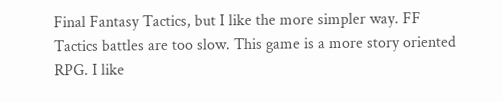Final Fantasy Tactics, but I like the more simpler way. FF Tactics battles are too slow. This game is a more story oriented RPG. I like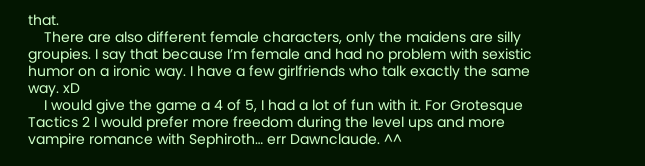that.
    There are also different female characters, only the maidens are silly groupies. I say that because I’m female and had no problem with sexistic humor on a ironic way. I have a few girlfriends who talk exactly the same way. xD
    I would give the game a 4 of 5, I had a lot of fun with it. For Grotesque Tactics 2 I would prefer more freedom during the level ups and more vampire romance with Sephiroth… err Dawnclaude. ^^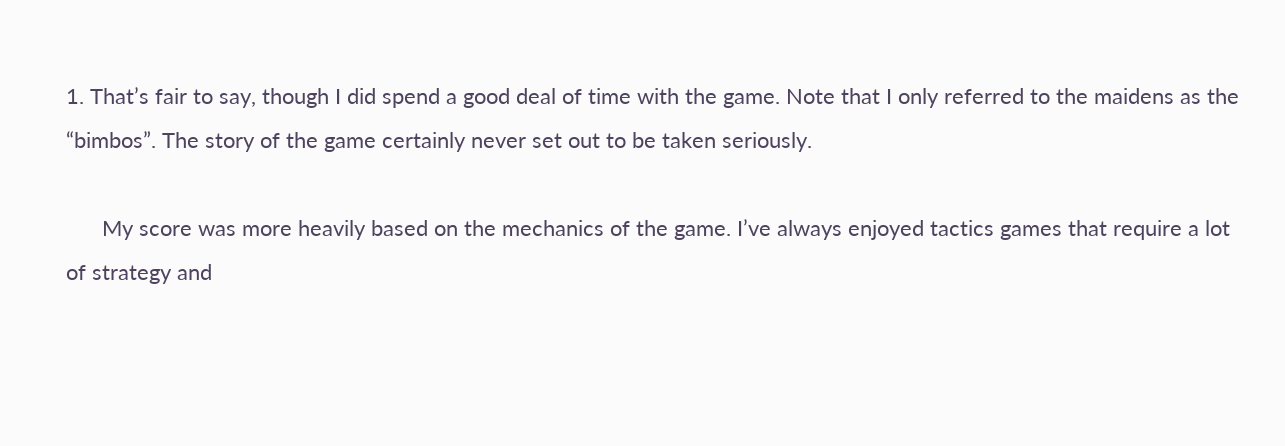1. That’s fair to say, though I did spend a good deal of time with the game. Note that I only referred to the maidens as the “bimbos”. The story of the game certainly never set out to be taken seriously.

      My score was more heavily based on the mechanics of the game. I’ve always enjoyed tactics games that require a lot of strategy and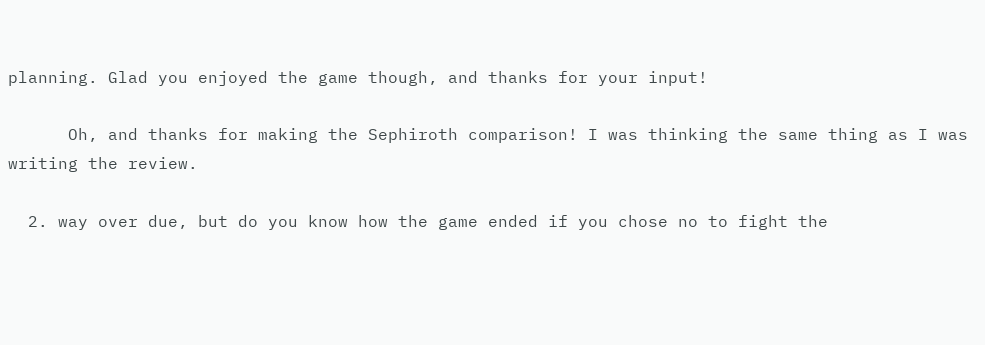planning. Glad you enjoyed the game though, and thanks for your input!

      Oh, and thanks for making the Sephiroth comparison! I was thinking the same thing as I was writing the review.

  2. way over due, but do you know how the game ended if you chose no to fight the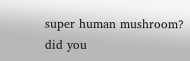super human mushroom? did you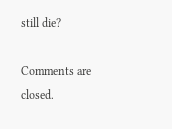still die?

Comments are closed.